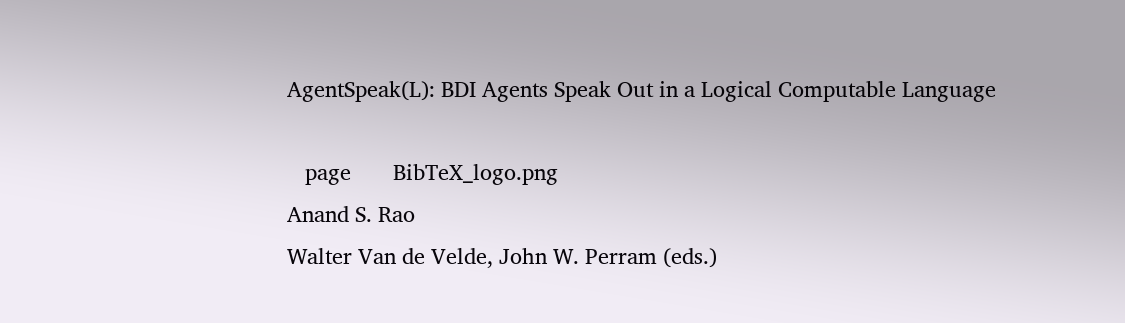AgentSpeak(L): BDI Agents Speak Out in a Logical Computable Language

   page       BibTeX_logo.png
Anand S. Rao
Walter Van de Velde, John W. Perram (eds.)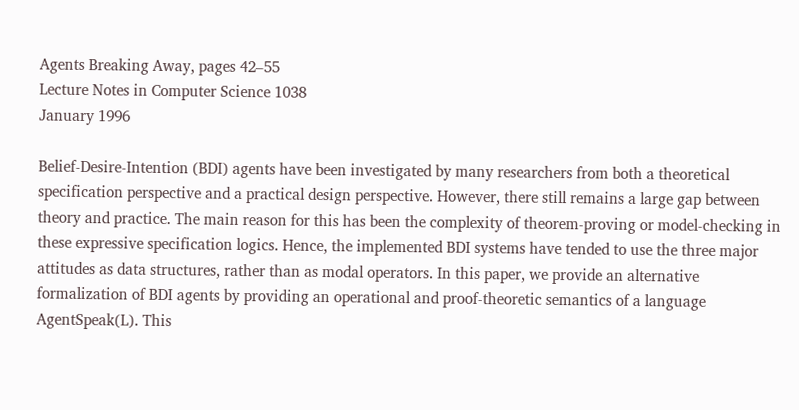Agents Breaking Away, pages 42–55
Lecture Notes in Computer Science 1038
January 1996

Belief-Desire-Intention (BDI) agents have been investigated by many researchers from both a theoretical specification perspective and a practical design perspective. However, there still remains a large gap between theory and practice. The main reason for this has been the complexity of theorem-proving or model-checking in these expressive specification logics. Hence, the implemented BDI systems have tended to use the three major attitudes as data structures, rather than as modal operators. In this paper, we provide an alternative formalization of BDI agents by providing an operational and proof-theoretic semantics of a language AgentSpeak(L). This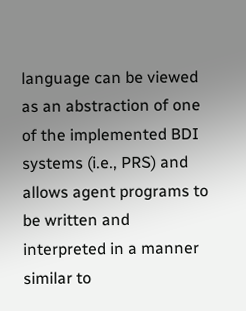language can be viewed as an abstraction of one of the implemented BDI systems (i.e., PRS) and allows agent programs to be written and interpreted in a manner similar to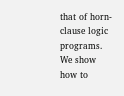that of horn-clause logic programs. We show how to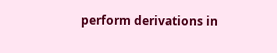perform derivations in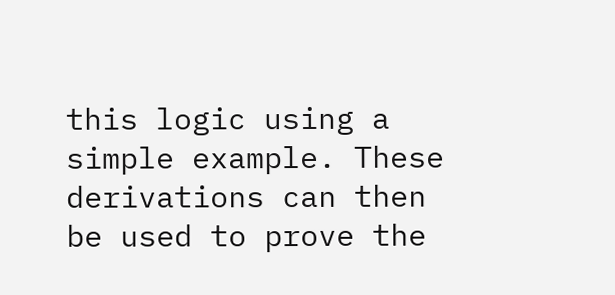this logic using a simple example. These derivations can then be used to prove the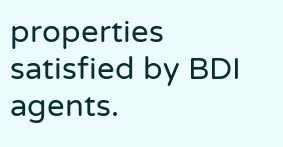properties satisfied by BDI agents.